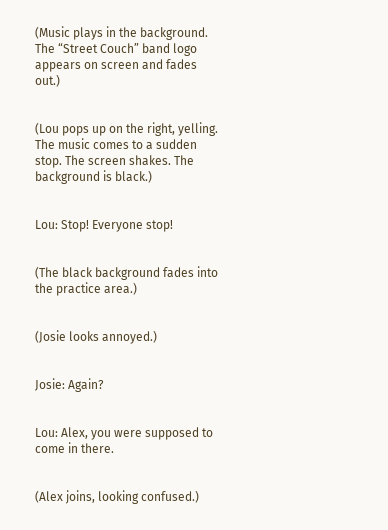(Music plays in the background. The “Street Couch” band logo appears on screen and fades out.)


(Lou pops up on the right, yelling. The music comes to a sudden stop. The screen shakes. The background is black.)


Lou: Stop! Everyone stop!


(The black background fades into the practice area.)


(Josie looks annoyed.)


Josie: Again?


Lou: Alex, you were supposed to come in there.


(Alex joins, looking confused.)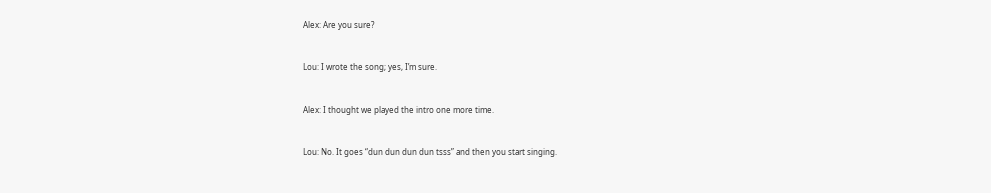Alex: Are you sure?


Lou: I wrote the song; yes, I’m sure.


Alex: I thought we played the intro one more time.


Lou: No. It goes “dun dun dun dun tsss” and then you start singing.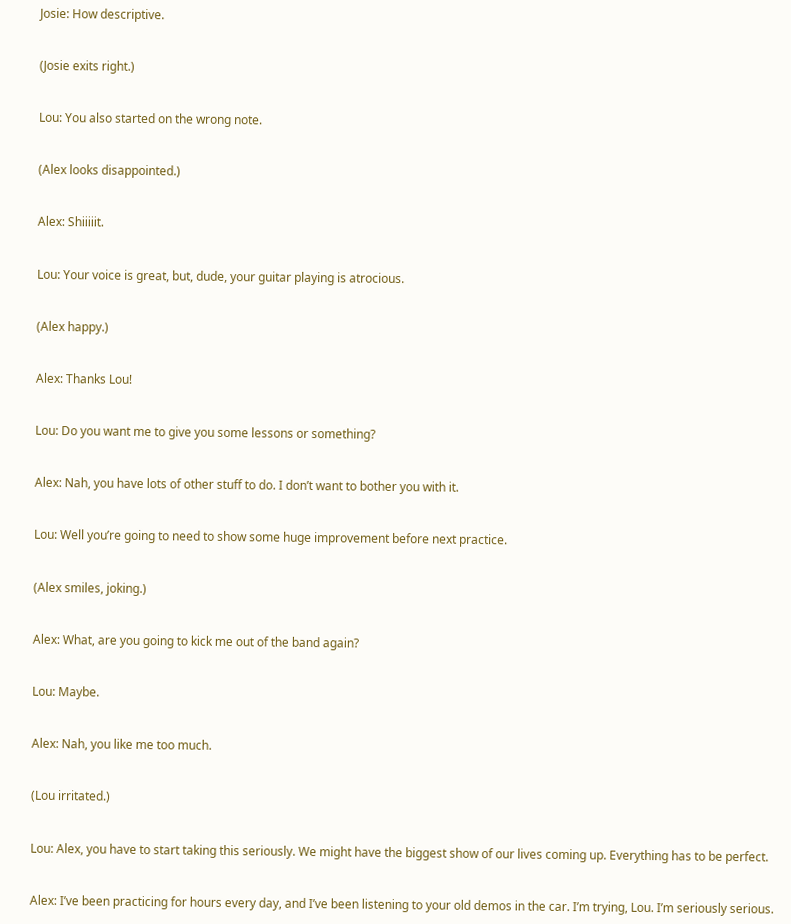Josie: How descriptive.


(Josie exits right.)


Lou: You also started on the wrong note.


(Alex looks disappointed.)


Alex: Shiiiiit.


Lou: Your voice is great, but, dude, your guitar playing is atrocious.


(Alex happy.)


Alex: Thanks Lou!


Lou: Do you want me to give you some lessons or something?


Alex: Nah, you have lots of other stuff to do. I don’t want to bother you with it.


Lou: Well you’re going to need to show some huge improvement before next practice.


(Alex smiles, joking.)


Alex: What, are you going to kick me out of the band again?


Lou: Maybe.


Alex: Nah, you like me too much.


(Lou irritated.)


Lou: Alex, you have to start taking this seriously. We might have the biggest show of our lives coming up. Everything has to be perfect.


Alex: I’ve been practicing for hours every day, and I’ve been listening to your old demos in the car. I’m trying, Lou. I’m seriously serious.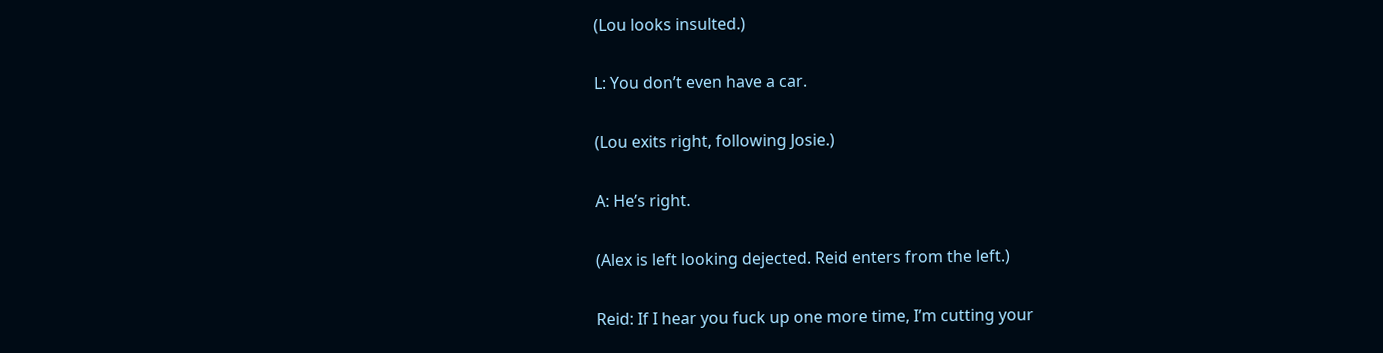(Lou looks insulted.)


L: You don’t even have a car.


(Lou exits right, following Josie.)


A: He’s right.


(Alex is left looking dejected. Reid enters from the left.)


Reid: If I hear you fuck up one more time, I’m cutting your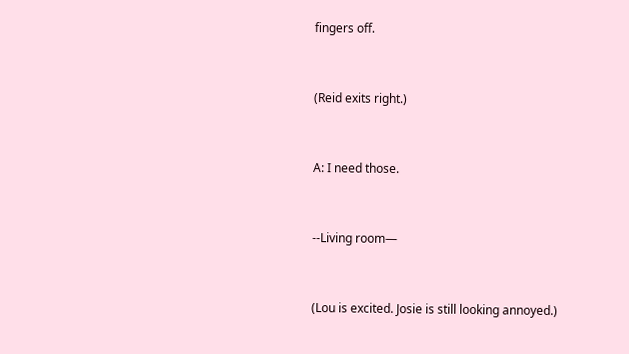fingers off.


(Reid exits right.)


A: I need those.


--Living room—


(Lou is excited. Josie is still looking annoyed.)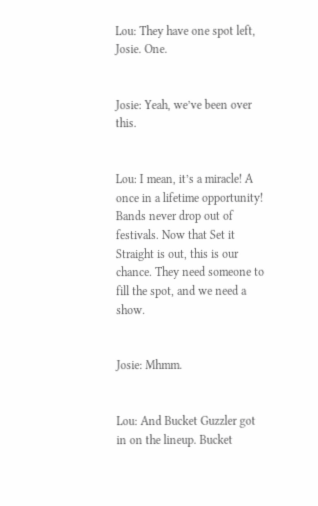Lou: They have one spot left, Josie. One.


Josie: Yeah, we’ve been over this.


Lou: I mean, it’s a miracle! A once in a lifetime opportunity! Bands never drop out of festivals. Now that Set it Straight is out, this is our chance. They need someone to fill the spot, and we need a show.


Josie: Mhmm.


Lou: And Bucket Guzzler got in on the lineup. Bucket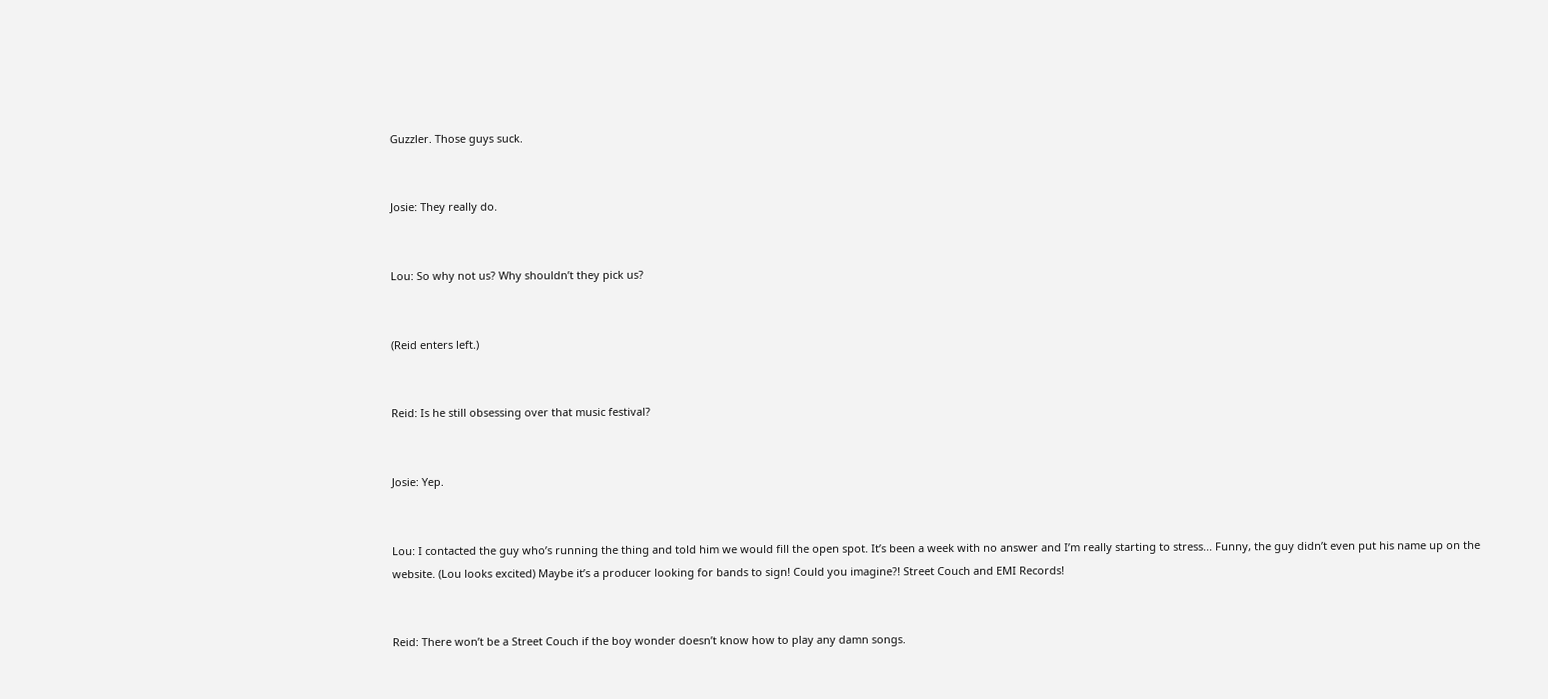Guzzler. Those guys suck.


Josie: They really do.


Lou: So why not us? Why shouldn’t they pick us?


(Reid enters left.)


Reid: Is he still obsessing over that music festival?


Josie: Yep.


Lou: I contacted the guy who’s running the thing and told him we would fill the open spot. It’s been a week with no answer and I’m really starting to stress... Funny, the guy didn’t even put his name up on the website. (Lou looks excited) Maybe it’s a producer looking for bands to sign! Could you imagine?! Street Couch and EMI Records!


Reid: There won’t be a Street Couch if the boy wonder doesn’t know how to play any damn songs.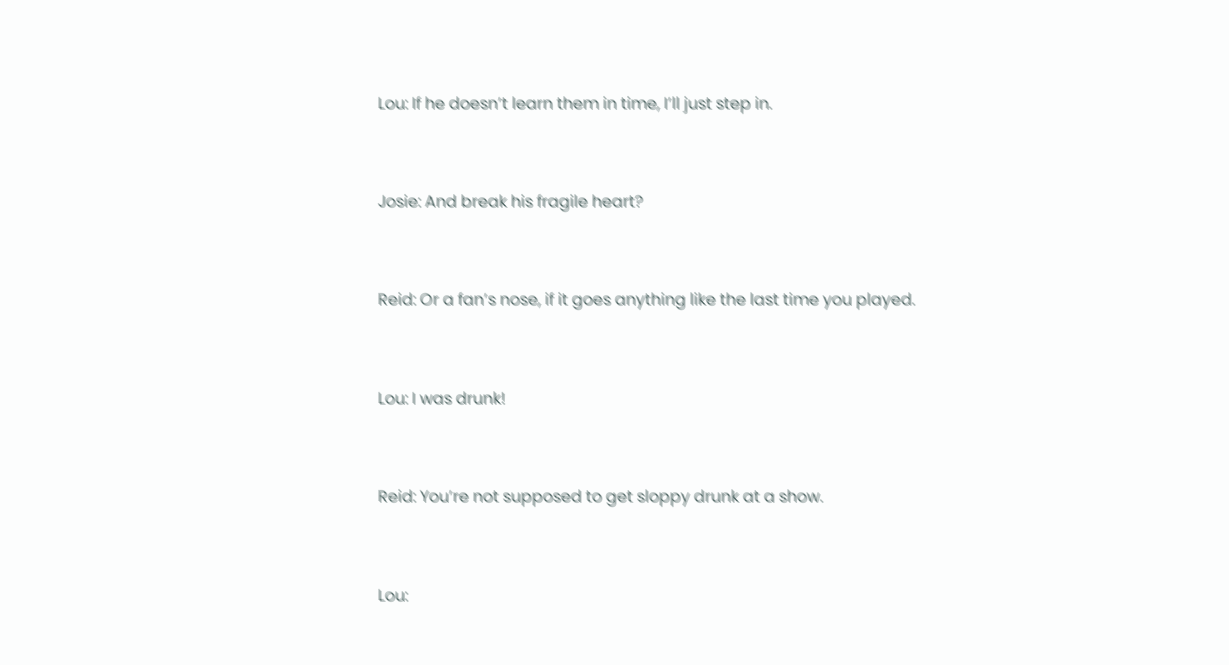Lou: If he doesn’t learn them in time, I’ll just step in.


Josie: And break his fragile heart?


Reid: Or a fan’s nose, if it goes anything like the last time you played.


Lou: I was drunk!


Reid: You’re not supposed to get sloppy drunk at a show.


Lou: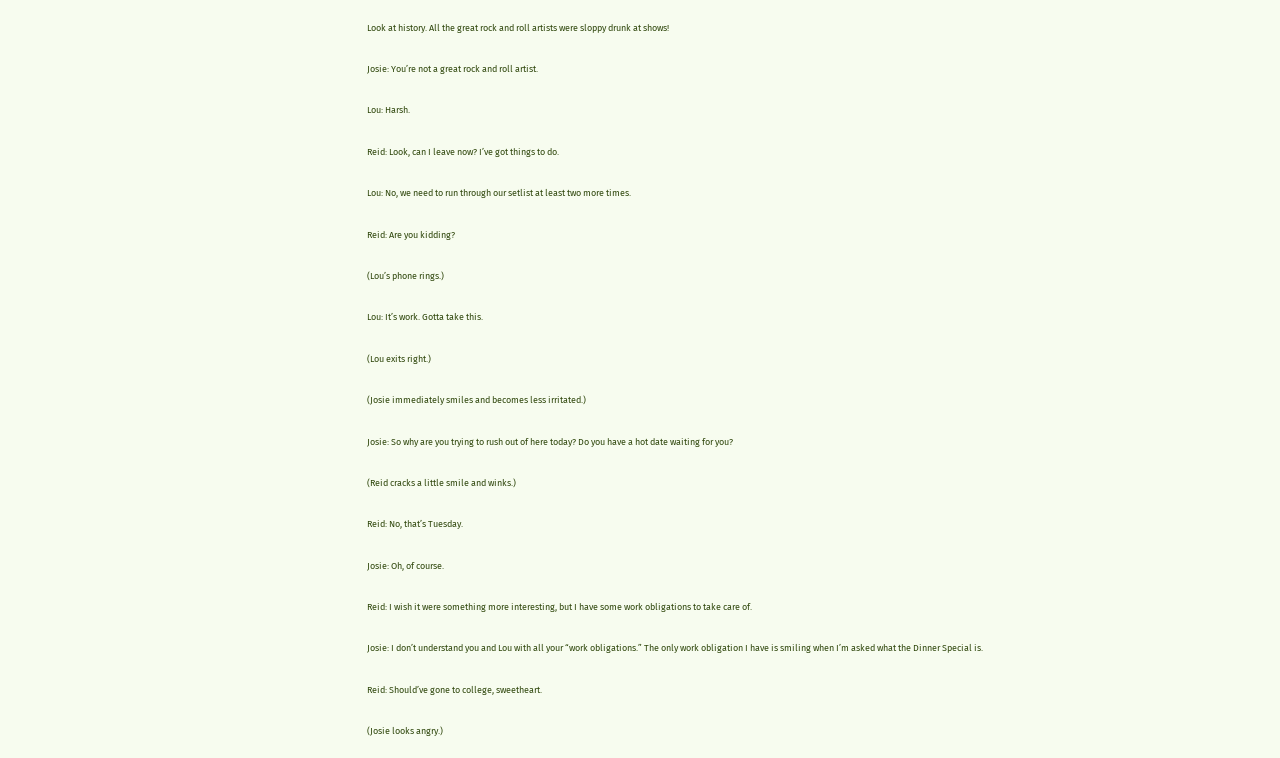Look at history. All the great rock and roll artists were sloppy drunk at shows!


Josie: You’re not a great rock and roll artist.


Lou: Harsh.


Reid: Look, can I leave now? I’ve got things to do.


Lou: No, we need to run through our setlist at least two more times.


Reid: Are you kidding?


(Lou’s phone rings.)


Lou: It’s work. Gotta take this.


(Lou exits right.)


(Josie immediately smiles and becomes less irritated.)


Josie: So why are you trying to rush out of here today? Do you have a hot date waiting for you?


(Reid cracks a little smile and winks.)


Reid: No, that’s Tuesday.


Josie: Oh, of course.


Reid: I wish it were something more interesting, but I have some work obligations to take care of.


Josie: I don’t understand you and Lou with all your “work obligations.” The only work obligation I have is smiling when I’m asked what the Dinner Special is.


Reid: Should’ve gone to college, sweetheart.


(Josie looks angry.)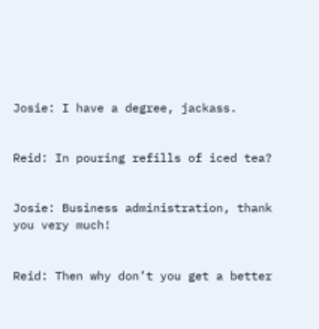Josie: I have a degree, jackass.


Reid: In pouring refills of iced tea?


Josie: Business administration, thank you very much!


Reid: Then why don’t you get a better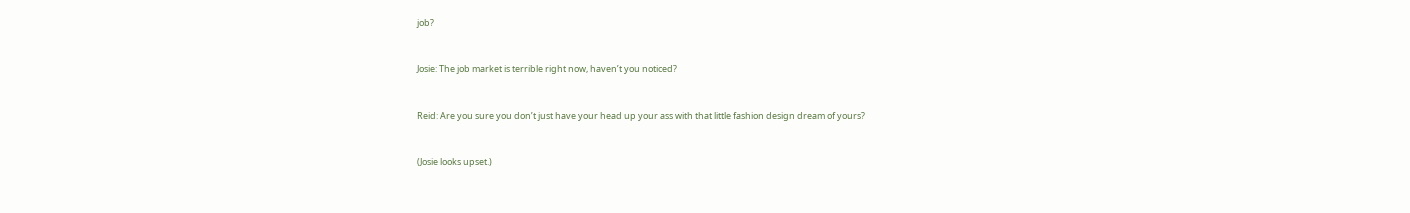job?


Josie: The job market is terrible right now, haven’t you noticed?


Reid: Are you sure you don’t just have your head up your ass with that little fashion design dream of yours?


(Josie looks upset.)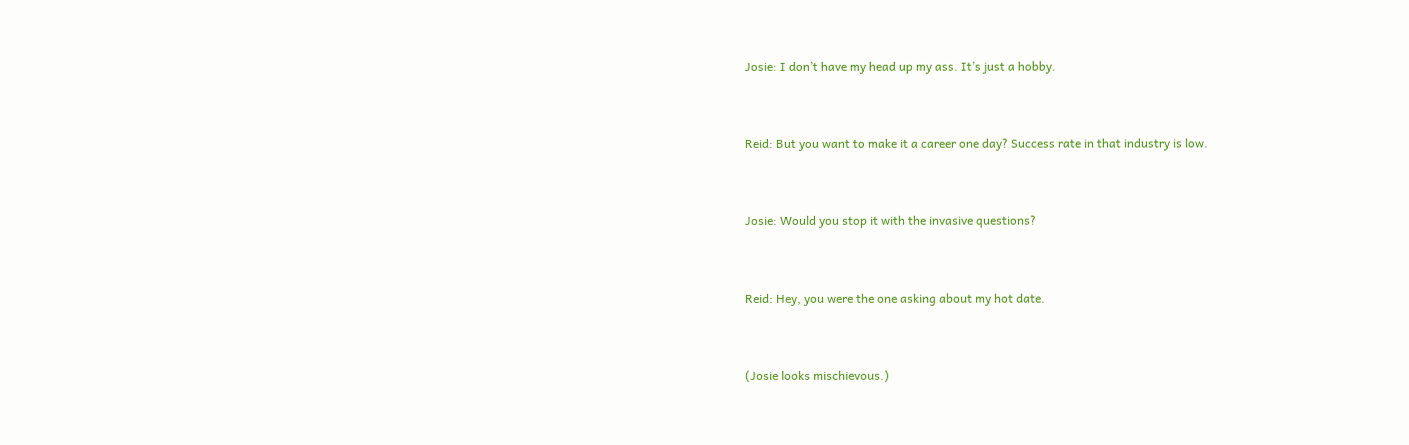Josie: I don’t have my head up my ass. It’s just a hobby.


Reid: But you want to make it a career one day? Success rate in that industry is low.


Josie: Would you stop it with the invasive questions?


Reid: Hey, you were the one asking about my hot date.


(Josie looks mischievous.)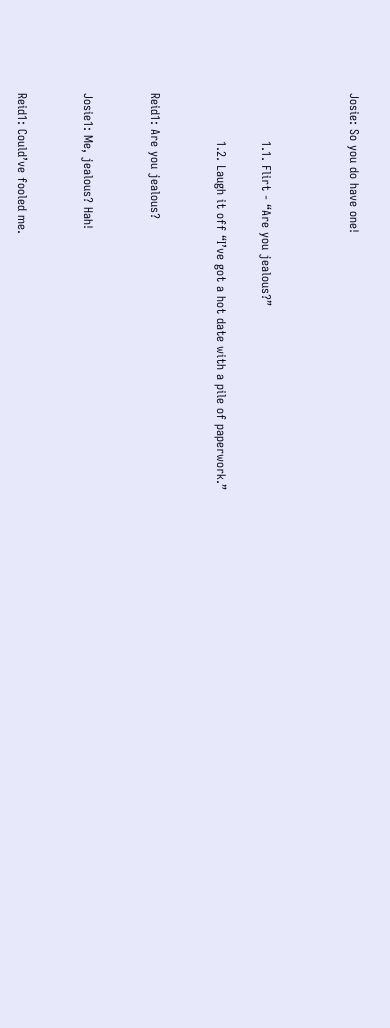Josie: So you do have one!



            1.1. Flirt - “Are you jealous?”

            1.2. Laugh it off “I’ve got a hot date with a pile of paperwork.”


Reid1: Are you jealous?


Josie1: Me, jealous? Hah!


Reid1: Could’ve fooled me.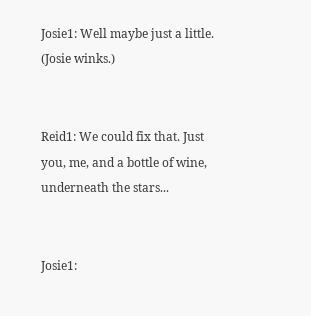Josie1: Well maybe just a little. (Josie winks.)


Reid1: We could fix that. Just you, me, and a bottle of wine, underneath the stars...


Josie1: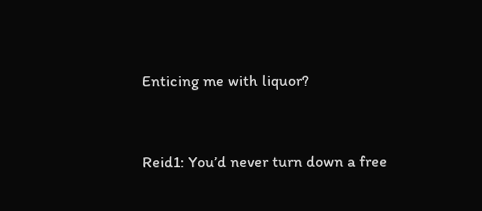Enticing me with liquor?


Reid1: You’d never turn down a free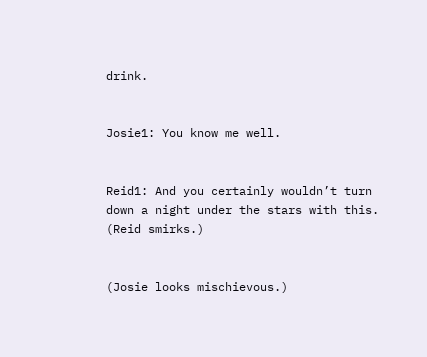drink.


Josie1: You know me well.


Reid1: And you certainly wouldn’t turn down a night under the stars with this. (Reid smirks.)


(Josie looks mischievous.)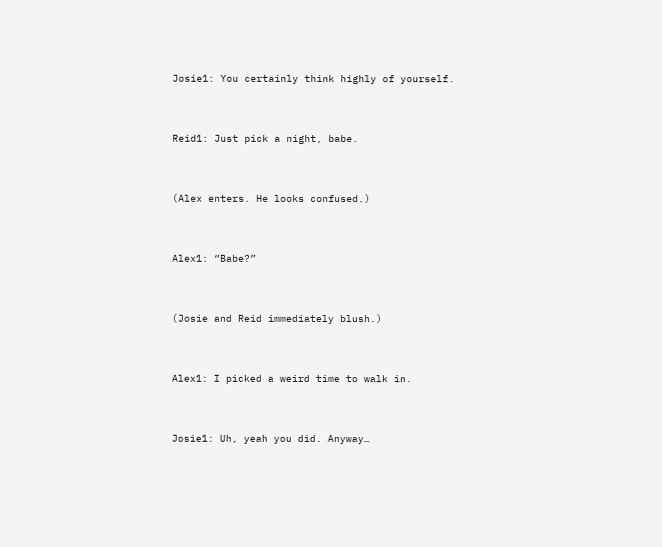Josie1: You certainly think highly of yourself.


Reid1: Just pick a night, babe.


(Alex enters. He looks confused.)


Alex1: “Babe?”


(Josie and Reid immediately blush.)


Alex1: I picked a weird time to walk in.


Josie1: Uh, yeah you did. Anyway…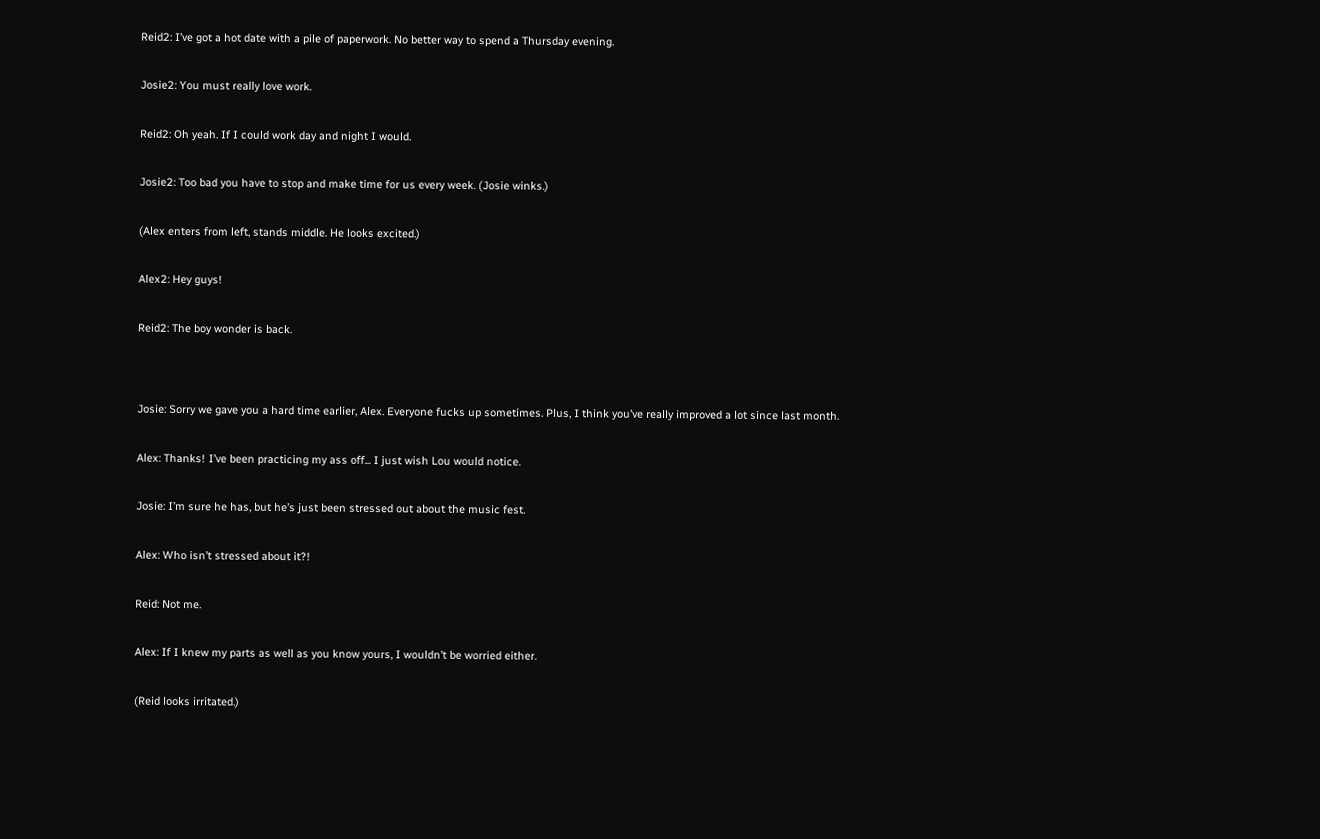Reid2: I’ve got a hot date with a pile of paperwork. No better way to spend a Thursday evening.


Josie2: You must really love work.


Reid2: Oh yeah. If I could work day and night I would.


Josie2: Too bad you have to stop and make time for us every week. (Josie winks.)


(Alex enters from left, stands middle. He looks excited.)


Alex2: Hey guys!


Reid2: The boy wonder is back.




Josie: Sorry we gave you a hard time earlier, Alex. Everyone fucks up sometimes. Plus, I think you’ve really improved a lot since last month.


Alex: Thanks! I’ve been practicing my ass off... I just wish Lou would notice.


Josie: I’m sure he has, but he’s just been stressed out about the music fest.


Alex: Who isn’t stressed about it?!


Reid: Not me.


Alex: If I knew my parts as well as you know yours, I wouldn’t be worried either.


(Reid looks irritated.)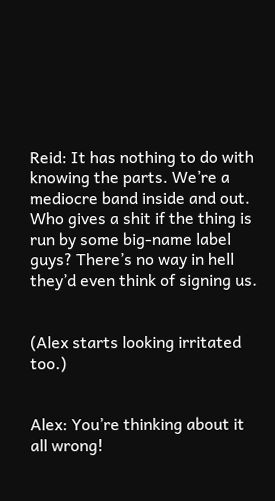Reid: It has nothing to do with knowing the parts. We’re a mediocre band inside and out. Who gives a shit if the thing is run by some big-name label guys? There’s no way in hell they’d even think of signing us.


(Alex starts looking irritated too.)


Alex: You’re thinking about it all wrong!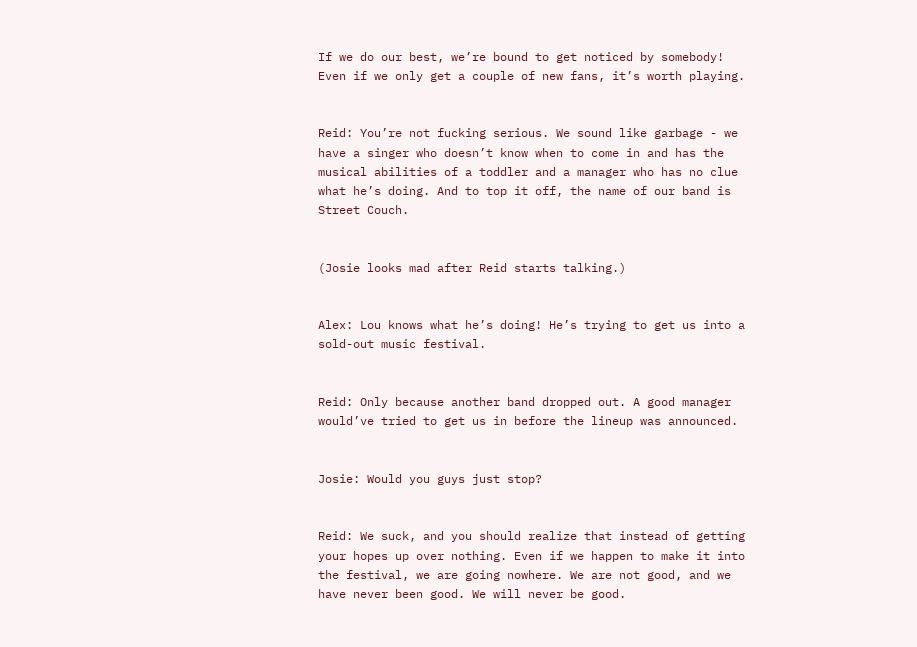If we do our best, we’re bound to get noticed by somebody! Even if we only get a couple of new fans, it’s worth playing.


Reid: You’re not fucking serious. We sound like garbage - we have a singer who doesn’t know when to come in and has the musical abilities of a toddler and a manager who has no clue what he’s doing. And to top it off, the name of our band is Street Couch.


(Josie looks mad after Reid starts talking.)


Alex: Lou knows what he’s doing! He’s trying to get us into a sold-out music festival.


Reid: Only because another band dropped out. A good manager would’ve tried to get us in before the lineup was announced.


Josie: Would you guys just stop?


Reid: We suck, and you should realize that instead of getting your hopes up over nothing. Even if we happen to make it into the festival, we are going nowhere. We are not good, and we have never been good. We will never be good.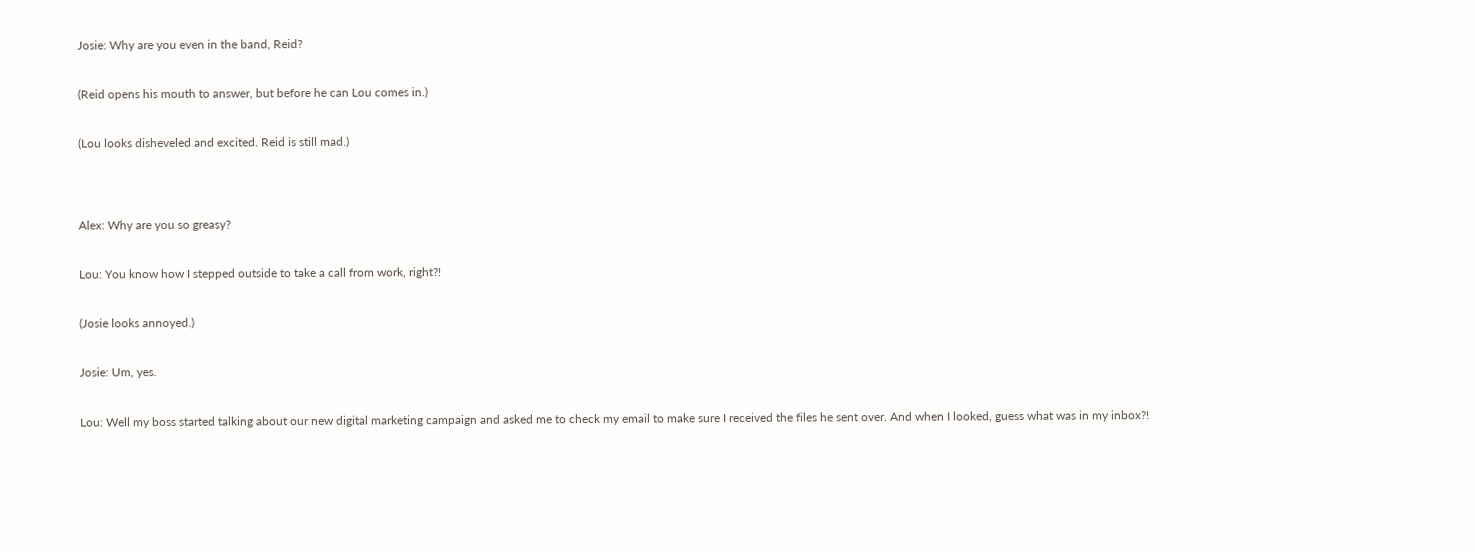Josie: Why are you even in the band, Reid?


(Reid opens his mouth to answer, but before he can Lou comes in.)


(Lou looks disheveled and excited. Reid is still mad.)




Alex: Why are you so greasy?


Lou: You know how I stepped outside to take a call from work, right?!


(Josie looks annoyed.)


Josie: Um, yes.


Lou: Well my boss started talking about our new digital marketing campaign and asked me to check my email to make sure I received the files he sent over. And when I looked, guess what was in my inbox?!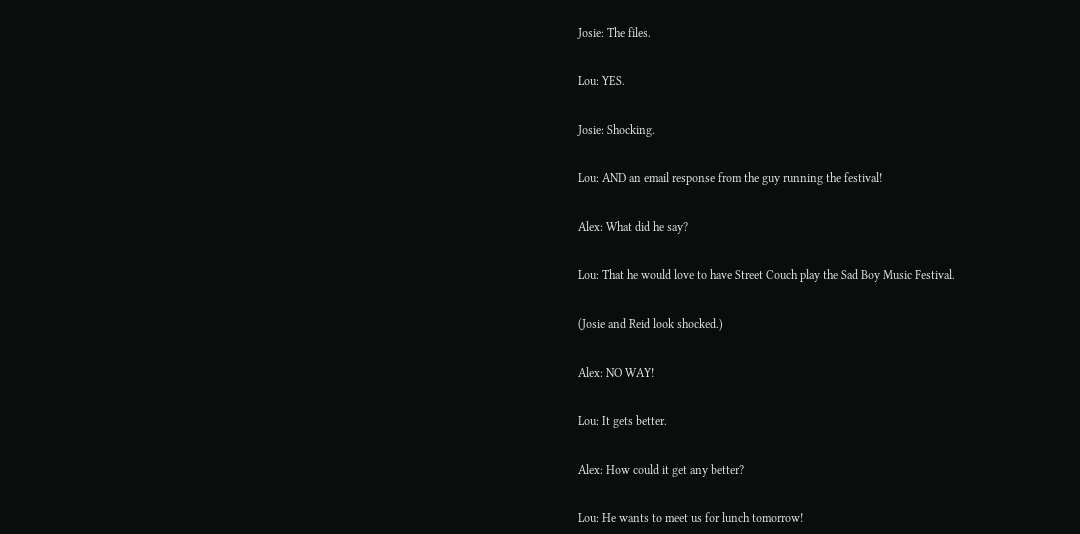Josie: The files.


Lou: YES.


Josie: Shocking.


Lou: AND an email response from the guy running the festival!


Alex: What did he say?


Lou: That he would love to have Street Couch play the Sad Boy Music Festival.


(Josie and Reid look shocked.)


Alex: NO WAY!


Lou: It gets better.


Alex: How could it get any better?


Lou: He wants to meet us for lunch tomorrow!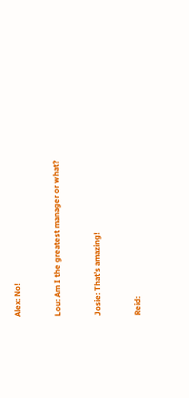Alex: No!


Lou: Am I the greatest manager or what?


Josie: That’s amazing!


Reid: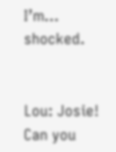I’m… shocked.


Lou: Josie! Can you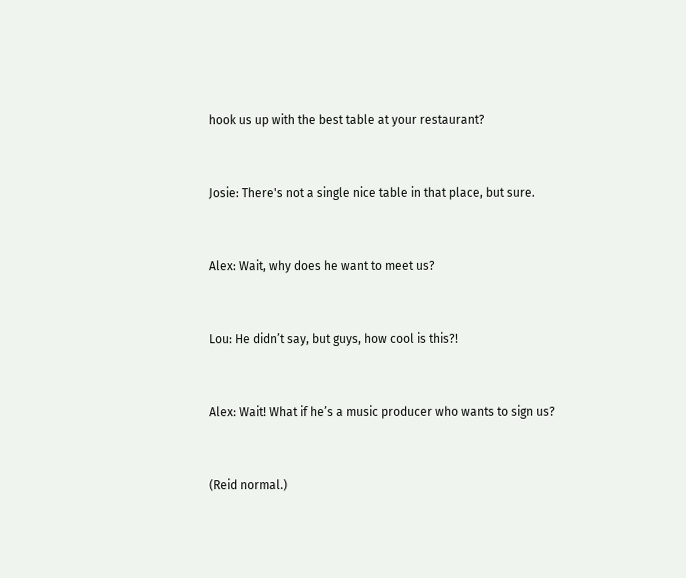hook us up with the best table at your restaurant?


Josie: There's not a single nice table in that place, but sure.


Alex: Wait, why does he want to meet us?


Lou: He didn’t say, but guys, how cool is this?!


Alex: Wait! What if he’s a music producer who wants to sign us?


(Reid normal.)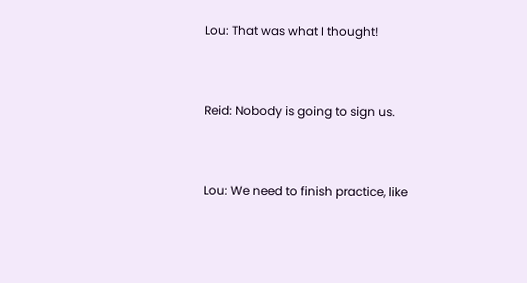Lou: That was what I thought!


Reid: Nobody is going to sign us.


Lou: We need to finish practice, like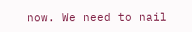now. We need to nail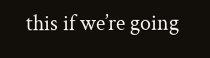this if we’re going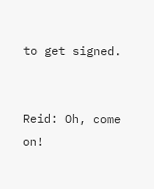to get signed.


Reid: Oh, come on!